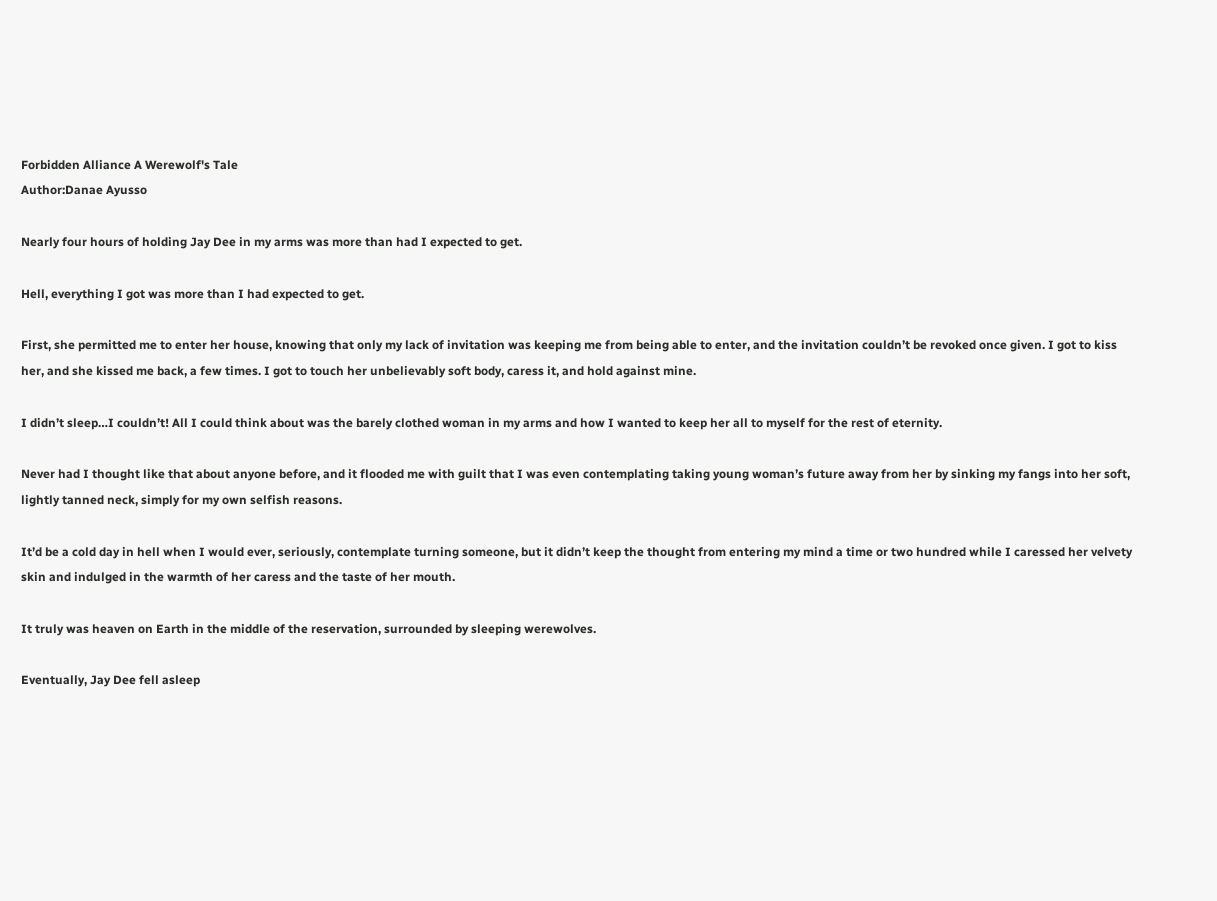Forbidden Alliance A Werewolf's Tale
Author:Danae Ayusso

Nearly four hours of holding Jay Dee in my arms was more than had I expected to get.

Hell, everything I got was more than I had expected to get.

First, she permitted me to enter her house, knowing that only my lack of invitation was keeping me from being able to enter, and the invitation couldn’t be revoked once given. I got to kiss her, and she kissed me back, a few times. I got to touch her unbelievably soft body, caress it, and hold against mine.

I didn’t sleep…I couldn’t! All I could think about was the barely clothed woman in my arms and how I wanted to keep her all to myself for the rest of eternity.

Never had I thought like that about anyone before, and it flooded me with guilt that I was even contemplating taking young woman’s future away from her by sinking my fangs into her soft, lightly tanned neck, simply for my own selfish reasons.

It’d be a cold day in hell when I would ever, seriously, contemplate turning someone, but it didn’t keep the thought from entering my mind a time or two hundred while I caressed her velvety skin and indulged in the warmth of her caress and the taste of her mouth.

It truly was heaven on Earth in the middle of the reservation, surrounded by sleeping werewolves.

Eventually, Jay Dee fell asleep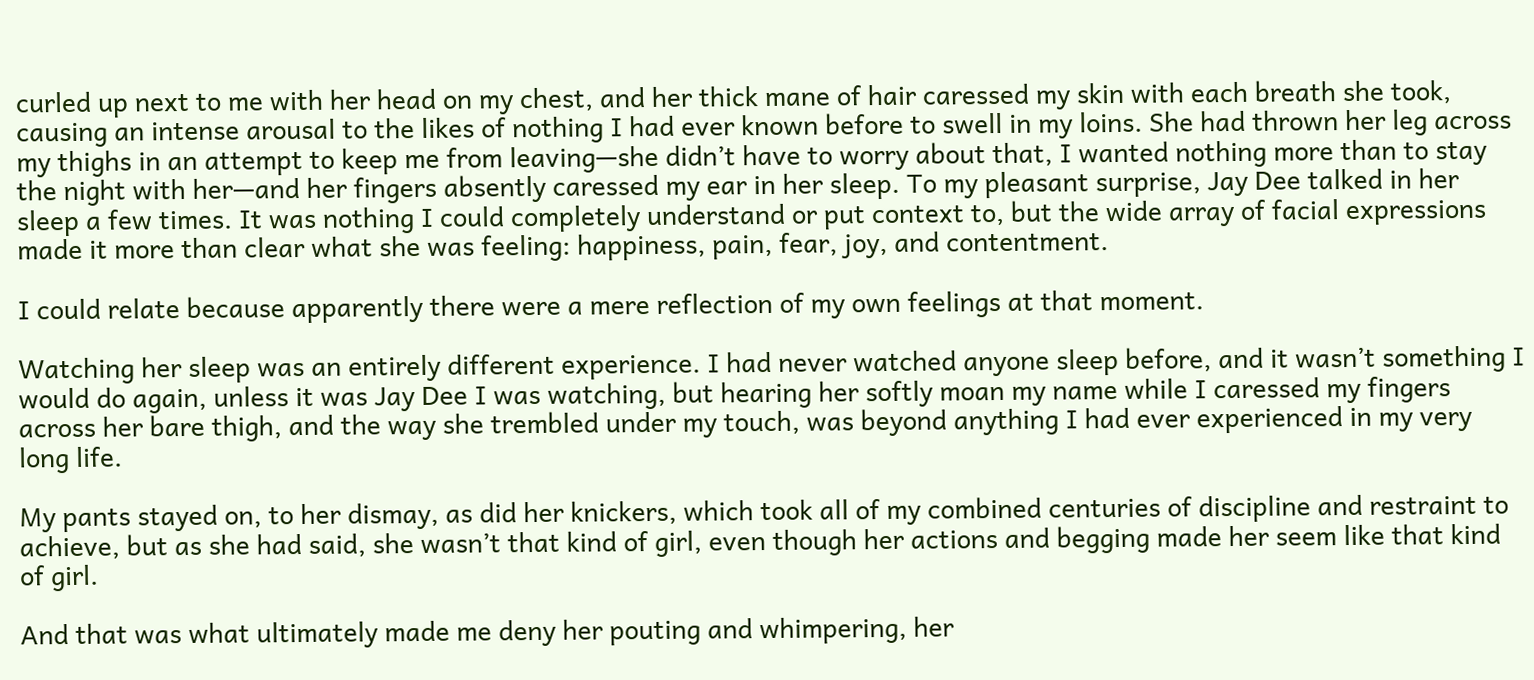curled up next to me with her head on my chest, and her thick mane of hair caressed my skin with each breath she took, causing an intense arousal to the likes of nothing I had ever known before to swell in my loins. She had thrown her leg across my thighs in an attempt to keep me from leaving—she didn’t have to worry about that, I wanted nothing more than to stay the night with her—and her fingers absently caressed my ear in her sleep. To my pleasant surprise, Jay Dee talked in her sleep a few times. It was nothing I could completely understand or put context to, but the wide array of facial expressions made it more than clear what she was feeling: happiness, pain, fear, joy, and contentment.

I could relate because apparently there were a mere reflection of my own feelings at that moment.

Watching her sleep was an entirely different experience. I had never watched anyone sleep before, and it wasn’t something I would do again, unless it was Jay Dee I was watching, but hearing her softly moan my name while I caressed my fingers across her bare thigh, and the way she trembled under my touch, was beyond anything I had ever experienced in my very long life.

My pants stayed on, to her dismay, as did her knickers, which took all of my combined centuries of discipline and restraint to achieve, but as she had said, she wasn’t that kind of girl, even though her actions and begging made her seem like that kind of girl.

And that was what ultimately made me deny her pouting and whimpering, her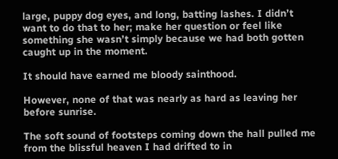large, puppy dog eyes, and long, batting lashes. I didn’t want to do that to her; make her question or feel like something she wasn’t simply because we had both gotten caught up in the moment.

It should have earned me bloody sainthood.

However, none of that was nearly as hard as leaving her before sunrise.

The soft sound of footsteps coming down the hall pulled me from the blissful heaven I had drifted to in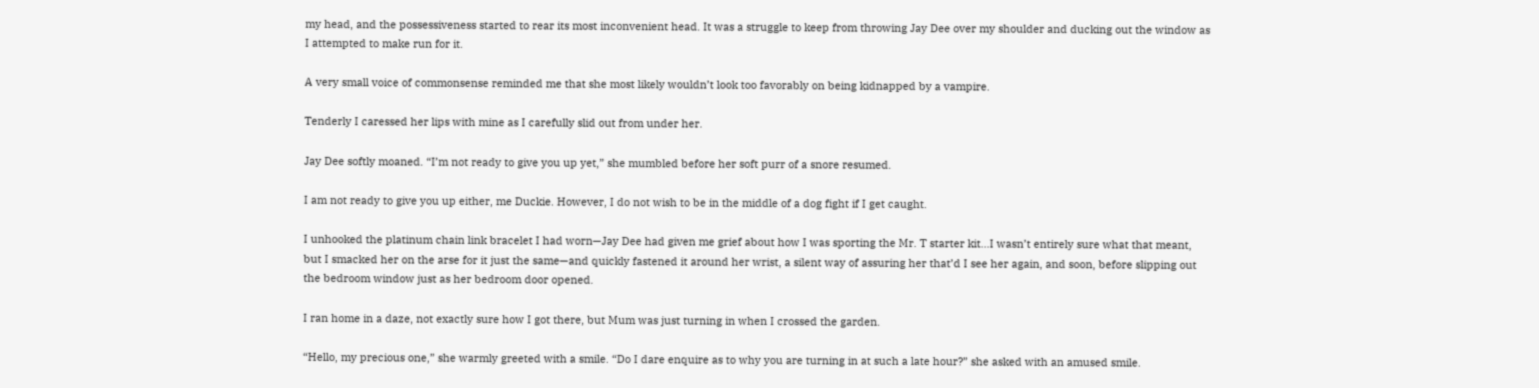my head, and the possessiveness started to rear its most inconvenient head. It was a struggle to keep from throwing Jay Dee over my shoulder and ducking out the window as I attempted to make run for it.

A very small voice of commonsense reminded me that she most likely wouldn’t look too favorably on being kidnapped by a vampire.

Tenderly I caressed her lips with mine as I carefully slid out from under her.

Jay Dee softly moaned. “I’m not ready to give you up yet,” she mumbled before her soft purr of a snore resumed.

I am not ready to give you up either, me Duckie. However, I do not wish to be in the middle of a dog fight if I get caught.

I unhooked the platinum chain link bracelet I had worn—Jay Dee had given me grief about how I was sporting the Mr. T starter kit…I wasn’t entirely sure what that meant, but I smacked her on the arse for it just the same—and quickly fastened it around her wrist, a silent way of assuring her that’d I see her again, and soon, before slipping out the bedroom window just as her bedroom door opened.

I ran home in a daze, not exactly sure how I got there, but Mum was just turning in when I crossed the garden.

“Hello, my precious one,” she warmly greeted with a smile. “Do I dare enquire as to why you are turning in at such a late hour?” she asked with an amused smile.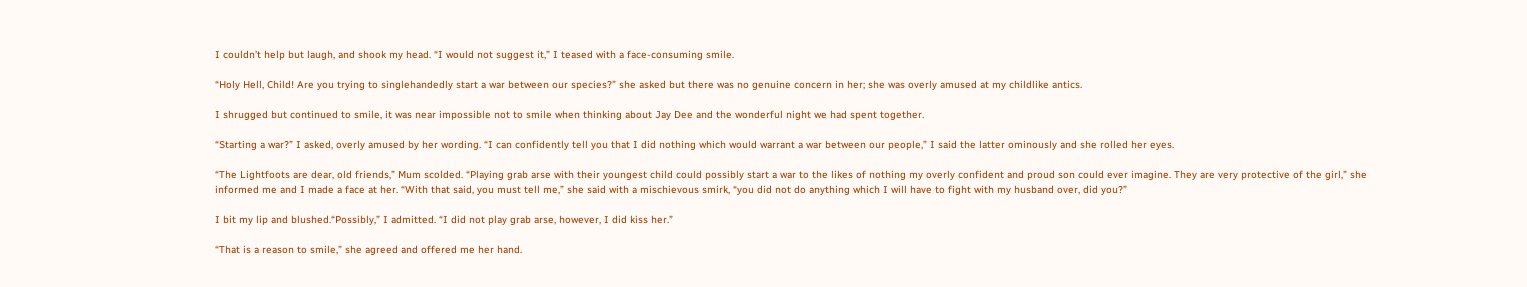I couldn’t help but laugh, and shook my head. “I would not suggest it,” I teased with a face-consuming smile.

“Holy Hell, Child! Are you trying to singlehandedly start a war between our species?” she asked but there was no genuine concern in her; she was overly amused at my childlike antics.

I shrugged but continued to smile, it was near impossible not to smile when thinking about Jay Dee and the wonderful night we had spent together.

“Starting a war?” I asked, overly amused by her wording. “I can confidently tell you that I did nothing which would warrant a war between our people,” I said the latter ominously and she rolled her eyes.

“The Lightfoots are dear, old friends,” Mum scolded. “Playing grab arse with their youngest child could possibly start a war to the likes of nothing my overly confident and proud son could ever imagine. They are very protective of the girl,” she informed me and I made a face at her. “With that said, you must tell me,” she said with a mischievous smirk, “you did not do anything which I will have to fight with my husband over, did you?”

I bit my lip and blushed.“Possibly,” I admitted. “I did not play grab arse, however, I did kiss her.”

“That is a reason to smile,” she agreed and offered me her hand.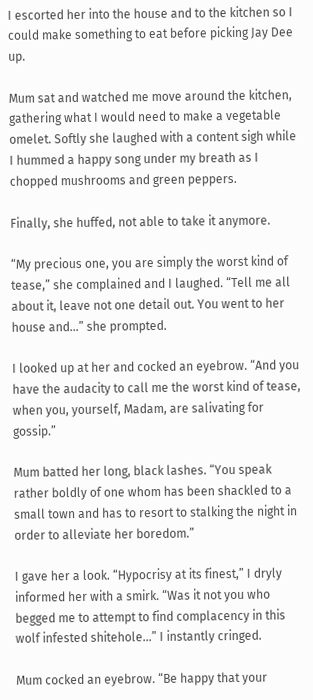I escorted her into the house and to the kitchen so I could make something to eat before picking Jay Dee up.

Mum sat and watched me move around the kitchen, gathering what I would need to make a vegetable omelet. Softly she laughed with a content sigh while I hummed a happy song under my breath as I chopped mushrooms and green peppers.

Finally, she huffed, not able to take it anymore.

“My precious one, you are simply the worst kind of tease,” she complained and I laughed. “Tell me all about it, leave not one detail out. You went to her house and…” she prompted.

I looked up at her and cocked an eyebrow. “And you have the audacity to call me the worst kind of tease, when you, yourself, Madam, are salivating for gossip.”

Mum batted her long, black lashes. “You speak rather boldly of one whom has been shackled to a small town and has to resort to stalking the night in order to alleviate her boredom.”

I gave her a look. “Hypocrisy at its finest,” I dryly informed her with a smirk. “Was it not you who begged me to attempt to find complacency in this wolf infested shitehole…” I instantly cringed.

Mum cocked an eyebrow. “Be happy that your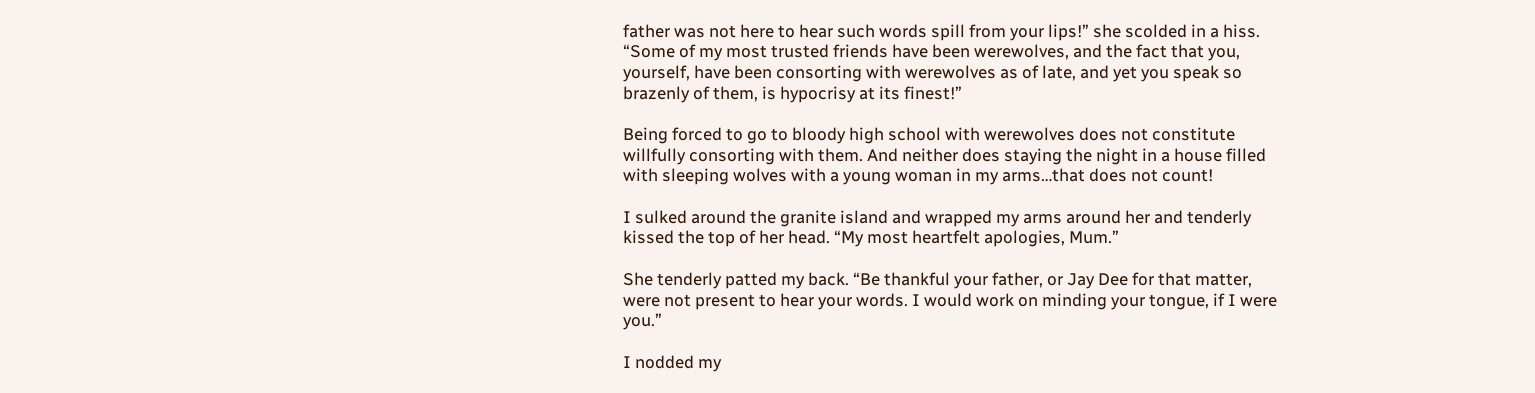father was not here to hear such words spill from your lips!” she scolded in a hiss. “Some of my most trusted friends have been werewolves, and the fact that you, yourself, have been consorting with werewolves as of late, and yet you speak so brazenly of them, is hypocrisy at its finest!”

Being forced to go to bloody high school with werewolves does not constitute willfully consorting with them. And neither does staying the night in a house filled with sleeping wolves with a young woman in my arms…that does not count!

I sulked around the granite island and wrapped my arms around her and tenderly kissed the top of her head. “My most heartfelt apologies, Mum.”

She tenderly patted my back. “Be thankful your father, or Jay Dee for that matter, were not present to hear your words. I would work on minding your tongue, if I were you.”

I nodded my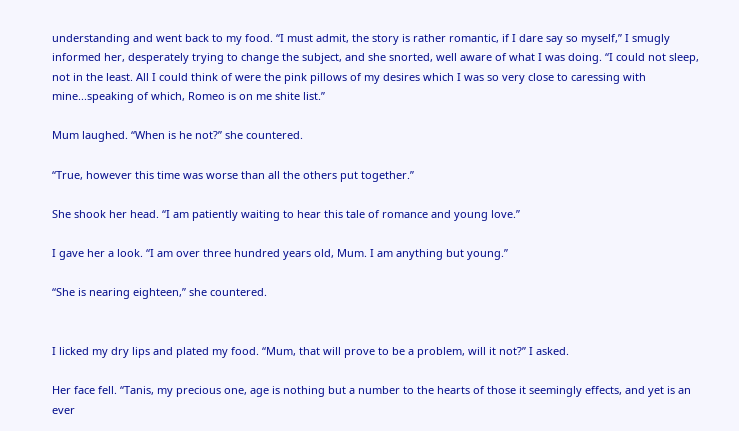understanding and went back to my food. “I must admit, the story is rather romantic, if I dare say so myself,” I smugly informed her, desperately trying to change the subject, and she snorted, well aware of what I was doing. “I could not sleep, not in the least. All I could think of were the pink pillows of my desires which I was so very close to caressing with mine...speaking of which, Romeo is on me shite list.”

Mum laughed. “When is he not?” she countered.

“True, however this time was worse than all the others put together.”

She shook her head. “I am patiently waiting to hear this tale of romance and young love.”

I gave her a look. “I am over three hundred years old, Mum. I am anything but young.”

“She is nearing eighteen,” she countered.


I licked my dry lips and plated my food. “Mum, that will prove to be a problem, will it not?” I asked.

Her face fell. “Tanis, my precious one, age is nothing but a number to the hearts of those it seemingly effects, and yet is an ever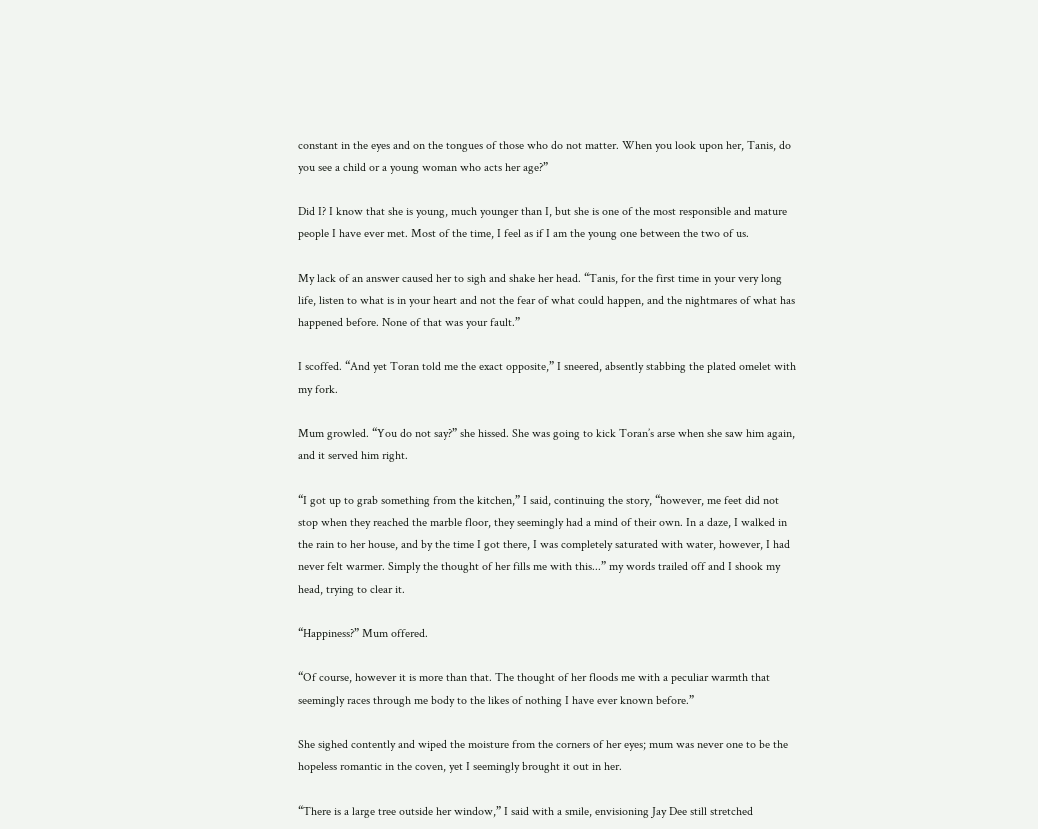constant in the eyes and on the tongues of those who do not matter. When you look upon her, Tanis, do you see a child or a young woman who acts her age?”

Did I? I know that she is young, much younger than I, but she is one of the most responsible and mature people I have ever met. Most of the time, I feel as if I am the young one between the two of us.

My lack of an answer caused her to sigh and shake her head. “Tanis, for the first time in your very long life, listen to what is in your heart and not the fear of what could happen, and the nightmares of what has happened before. None of that was your fault.”

I scoffed. “And yet Toran told me the exact opposite,” I sneered, absently stabbing the plated omelet with my fork.

Mum growled. “You do not say?” she hissed. She was going to kick Toran’s arse when she saw him again, and it served him right.

“I got up to grab something from the kitchen,” I said, continuing the story, “however, me feet did not stop when they reached the marble floor, they seemingly had a mind of their own. In a daze, I walked in the rain to her house, and by the time I got there, I was completely saturated with water, however, I had never felt warmer. Simply the thought of her fills me with this...” my words trailed off and I shook my head, trying to clear it.

“Happiness?” Mum offered.

“Of course, however it is more than that. The thought of her floods me with a peculiar warmth that seemingly races through me body to the likes of nothing I have ever known before.”

She sighed contently and wiped the moisture from the corners of her eyes; mum was never one to be the hopeless romantic in the coven, yet I seemingly brought it out in her.

“There is a large tree outside her window,” I said with a smile, envisioning Jay Dee still stretched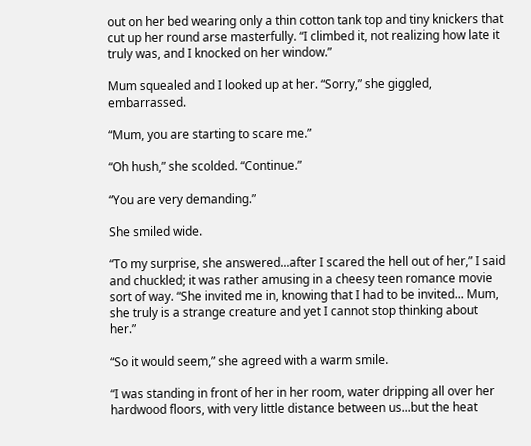out on her bed wearing only a thin cotton tank top and tiny knickers that cut up her round arse masterfully. “I climbed it, not realizing how late it truly was, and I knocked on her window.”

Mum squealed and I looked up at her. “Sorry,” she giggled, embarrassed.

“Mum, you are starting to scare me.”

“Oh hush,” she scolded. “Continue.”

“You are very demanding.”

She smiled wide.

“To my surprise, she answered...after I scared the hell out of her,” I said and chuckled; it was rather amusing in a cheesy teen romance movie sort of way. “She invited me in, knowing that I had to be invited... Mum, she truly is a strange creature and yet I cannot stop thinking about her.”

“So it would seem,” she agreed with a warm smile.

“I was standing in front of her in her room, water dripping all over her hardwood floors, with very little distance between us...but the heat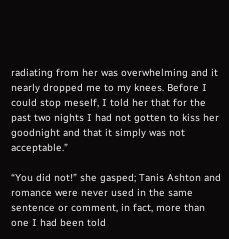radiating from her was overwhelming and it nearly dropped me to my knees. Before I could stop meself, I told her that for the past two nights I had not gotten to kiss her goodnight and that it simply was not acceptable.”

“You did not!” she gasped; Tanis Ashton and romance were never used in the same sentence or comment, in fact, more than one I had been told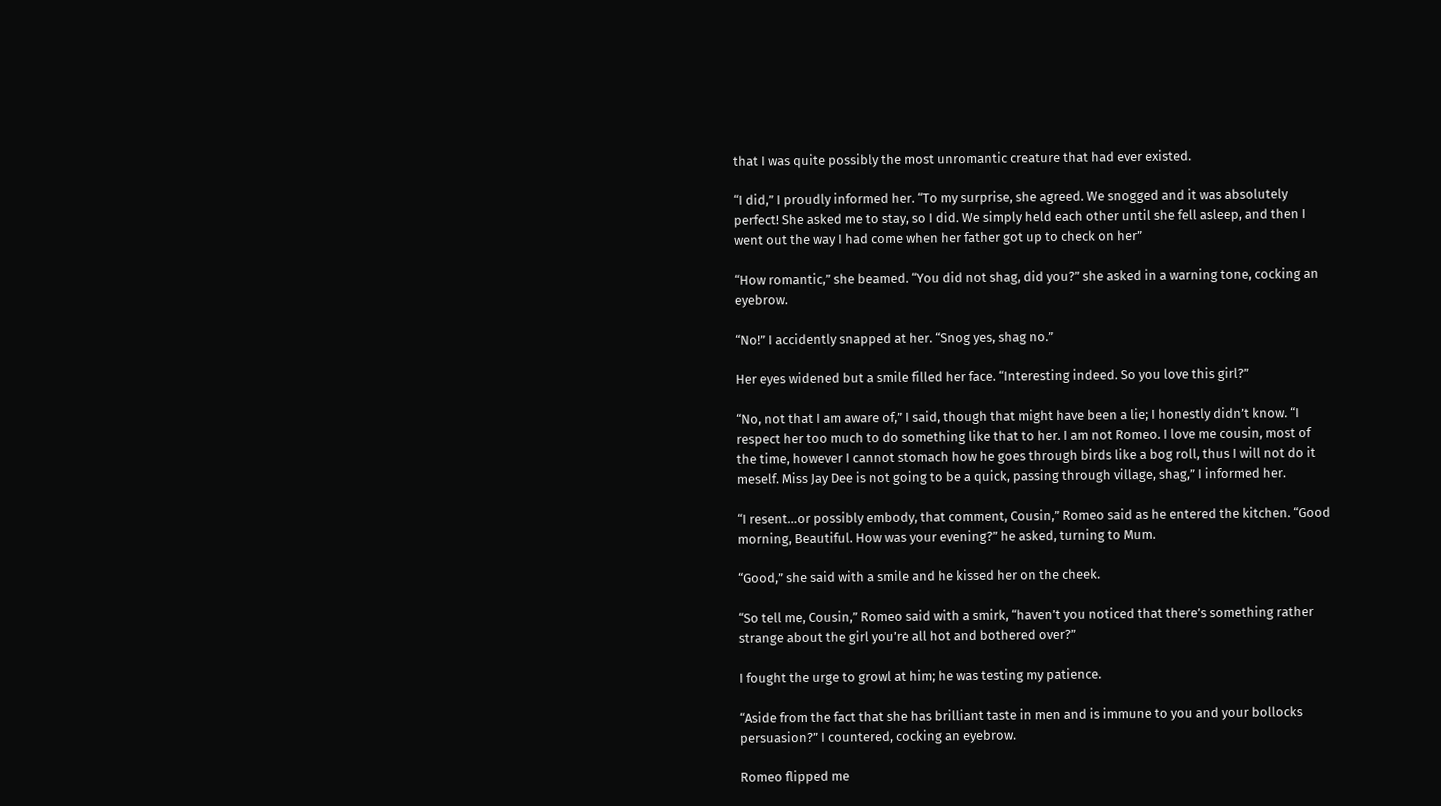that I was quite possibly the most unromantic creature that had ever existed.

“I did,” I proudly informed her. “To my surprise, she agreed. We snogged and it was absolutely perfect! She asked me to stay, so I did. We simply held each other until she fell asleep, and then I went out the way I had come when her father got up to check on her”

“How romantic,” she beamed. “You did not shag, did you?” she asked in a warning tone, cocking an eyebrow.

“No!” I accidently snapped at her. “Snog yes, shag no.”

Her eyes widened but a smile filled her face. “Interesting indeed. So you love this girl?”

“No, not that I am aware of,” I said, though that might have been a lie; I honestly didn’t know. “I respect her too much to do something like that to her. I am not Romeo. I love me cousin, most of the time, however I cannot stomach how he goes through birds like a bog roll, thus I will not do it meself. Miss Jay Dee is not going to be a quick, passing through village, shag,” I informed her.

“I resent…or possibly embody, that comment, Cousin,” Romeo said as he entered the kitchen. “Good morning, Beautiful. How was your evening?” he asked, turning to Mum.

“Good,” she said with a smile and he kissed her on the cheek.

“So tell me, Cousin,” Romeo said with a smirk, “haven’t you noticed that there’s something rather strange about the girl you’re all hot and bothered over?”

I fought the urge to growl at him; he was testing my patience.

“Aside from the fact that she has brilliant taste in men and is immune to you and your bollocks persuasion?” I countered, cocking an eyebrow.

Romeo flipped me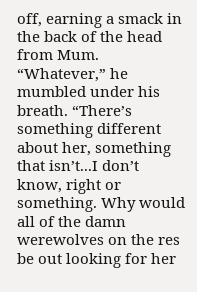off, earning a smack in the back of the head from Mum. “Whatever,” he mumbled under his breath. “There’s something different about her, something that isn’t...I don’t know, right or something. Why would all of the damn werewolves on the res be out looking for her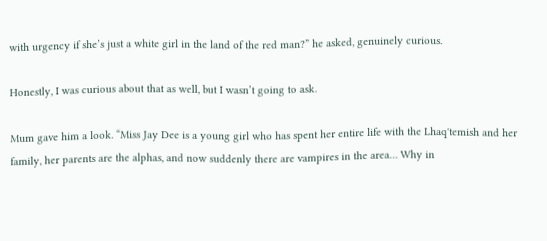with urgency if she’s just a white girl in the land of the red man?” he asked, genuinely curious.

Honestly, I was curious about that as well, but I wasn’t going to ask.

Mum gave him a look. “Miss Jay Dee is a young girl who has spent her entire life with the Lhaq'temish and her family, her parents are the alphas, and now suddenly there are vampires in the area… Why in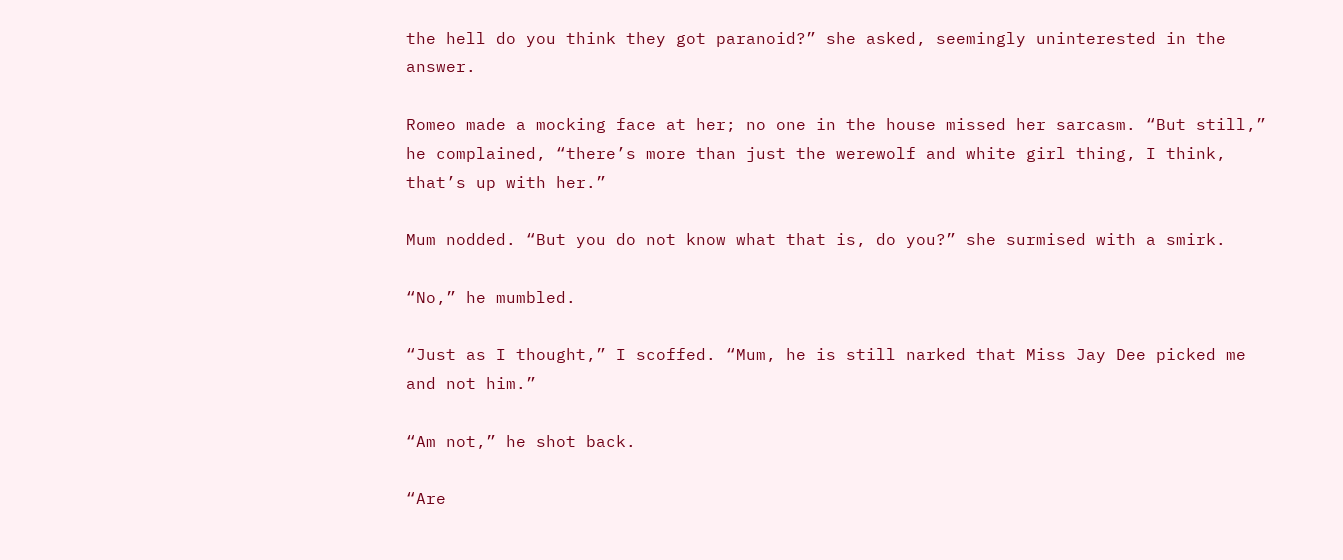the hell do you think they got paranoid?” she asked, seemingly uninterested in the answer.

Romeo made a mocking face at her; no one in the house missed her sarcasm. “But still,” he complained, “there’s more than just the werewolf and white girl thing, I think, that’s up with her.”

Mum nodded. “But you do not know what that is, do you?” she surmised with a smirk.

“No,” he mumbled.

“Just as I thought,” I scoffed. “Mum, he is still narked that Miss Jay Dee picked me and not him.”

“Am not,” he shot back.

“Are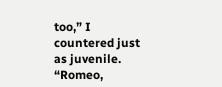too,” I countered just as juvenile. “Romeo,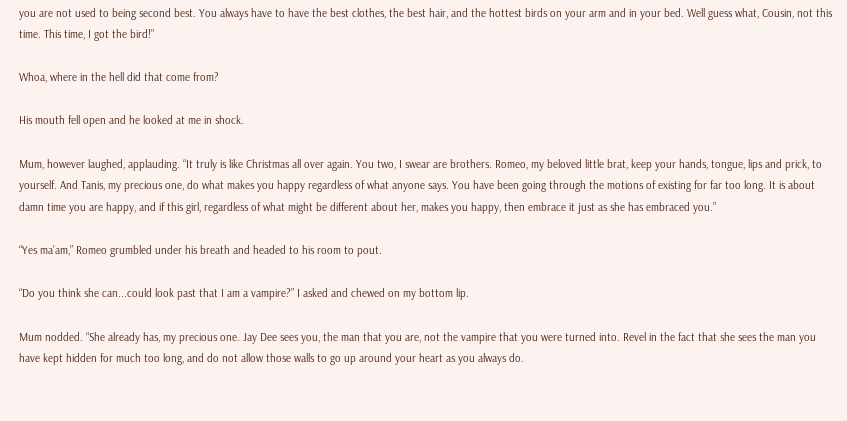you are not used to being second best. You always have to have the best clothes, the best hair, and the hottest birds on your arm and in your bed. Well guess what, Cousin, not this time. This time, I got the bird!”

Whoa, where in the hell did that come from?

His mouth fell open and he looked at me in shock.

Mum, however laughed, applauding. “It truly is like Christmas all over again. You two, I swear are brothers. Romeo, my beloved little brat, keep your hands, tongue, lips and prick, to yourself. And Tanis, my precious one, do what makes you happy regardless of what anyone says. You have been going through the motions of existing for far too long. It is about damn time you are happy, and if this girl, regardless of what might be different about her, makes you happy, then embrace it just as she has embraced you.”

“Yes ma’am,” Romeo grumbled under his breath and headed to his room to pout.

“Do you think she can...could look past that I am a vampire?” I asked and chewed on my bottom lip.

Mum nodded. “She already has, my precious one. Jay Dee sees you, the man that you are, not the vampire that you were turned into. Revel in the fact that she sees the man you have kept hidden for much too long, and do not allow those walls to go up around your heart as you always do.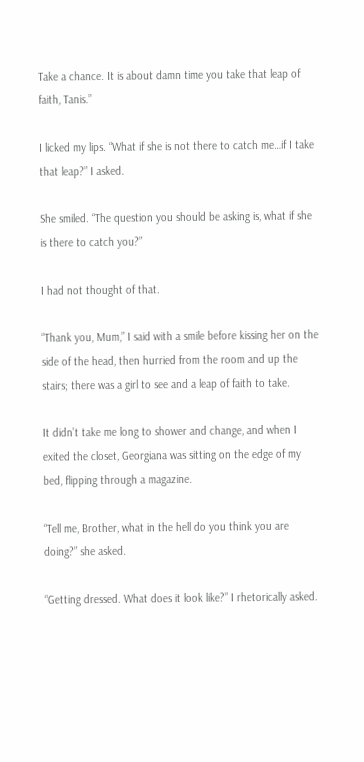Take a chance. It is about damn time you take that leap of faith, Tanis.”

I licked my lips. “What if she is not there to catch me…if I take that leap?” I asked.

She smiled. “The question you should be asking is, what if she is there to catch you?”

I had not thought of that.

“Thank you, Mum,” I said with a smile before kissing her on the side of the head, then hurried from the room and up the stairs; there was a girl to see and a leap of faith to take.

It didn’t take me long to shower and change, and when I exited the closet, Georgiana was sitting on the edge of my bed, flipping through a magazine.

“Tell me, Brother, what in the hell do you think you are doing?” she asked.

“Getting dressed. What does it look like?” I rhetorically asked.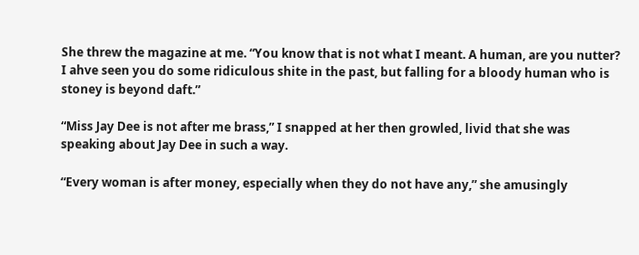She threw the magazine at me. “You know that is not what I meant. A human, are you nutter? I ahve seen you do some ridiculous shite in the past, but falling for a bloody human who is stoney is beyond daft.”

“Miss Jay Dee is not after me brass,” I snapped at her then growled, livid that she was speaking about Jay Dee in such a way.

“Every woman is after money, especially when they do not have any,” she amusingly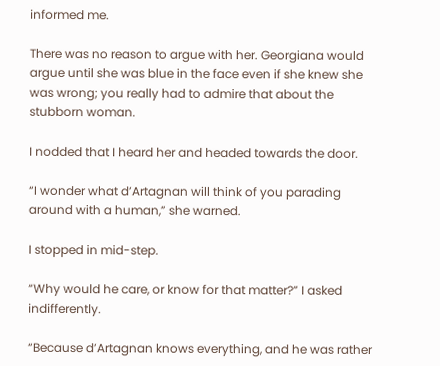informed me.

There was no reason to argue with her. Georgiana would argue until she was blue in the face even if she knew she was wrong; you really had to admire that about the stubborn woman.

I nodded that I heard her and headed towards the door.

“I wonder what d’Artagnan will think of you parading around with a human,” she warned.

I stopped in mid-step.

“Why would he care, or know for that matter?” I asked indifferently.

“Because d’Artagnan knows everything, and he was rather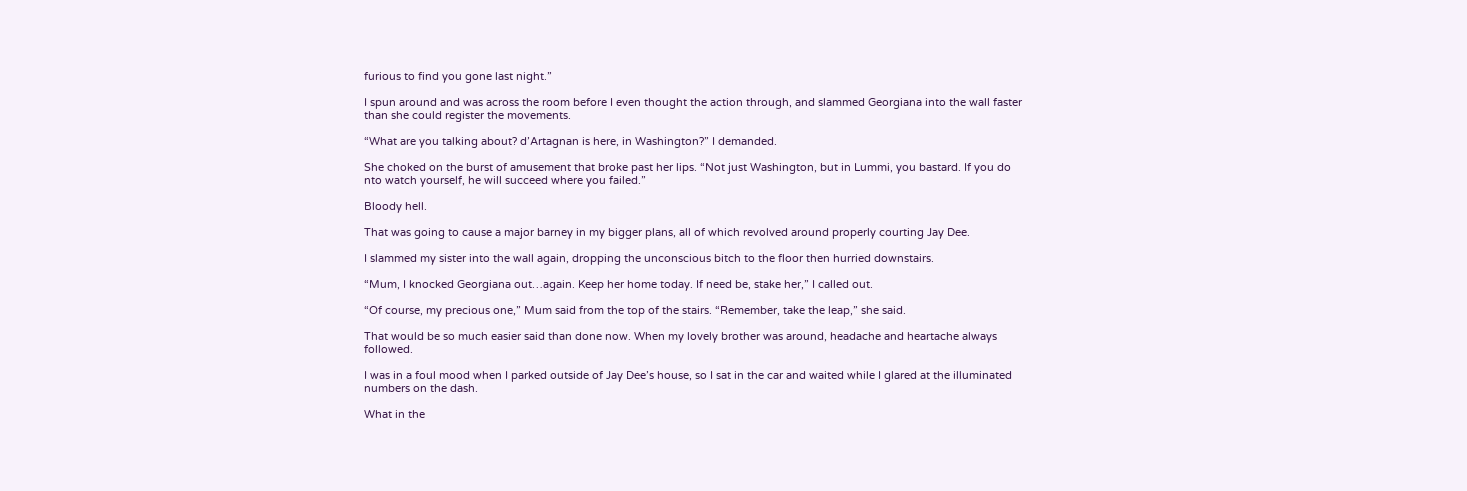furious to find you gone last night.”

I spun around and was across the room before I even thought the action through, and slammed Georgiana into the wall faster than she could register the movements.

“What are you talking about? d’Artagnan is here, in Washington?” I demanded.

She choked on the burst of amusement that broke past her lips. “Not just Washington, but in Lummi, you bastard. If you do nto watch yourself, he will succeed where you failed.”

Bloody hell.

That was going to cause a major barney in my bigger plans, all of which revolved around properly courting Jay Dee.

I slammed my sister into the wall again, dropping the unconscious bitch to the floor then hurried downstairs.

“Mum, I knocked Georgiana out…again. Keep her home today. If need be, stake her,” I called out.

“Of course, my precious one,” Mum said from the top of the stairs. “Remember, take the leap,” she said.

That would be so much easier said than done now. When my lovely brother was around, headache and heartache always followed.

I was in a foul mood when I parked outside of Jay Dee’s house, so I sat in the car and waited while I glared at the illuminated numbers on the dash.

What in the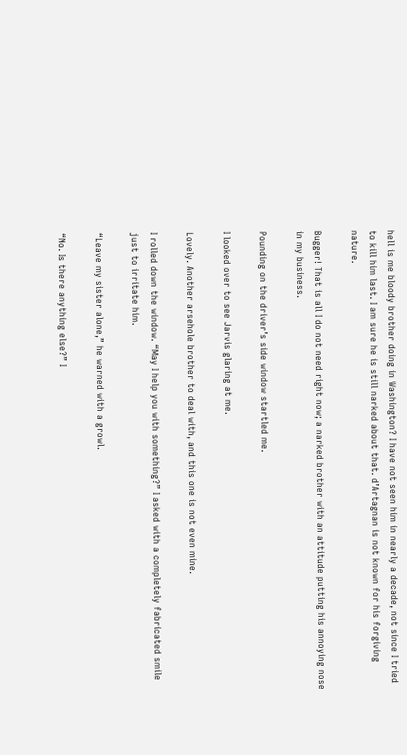hell is me bloody brother doing in Washington? I have not seen him in nearly a decade, not since I tried to kill him last. I am sure he is still narked about that. d’Artagnan is not known for his forgiving nature.

Bugger! That is all I do not need right now; a narked brother with an attitude putting his annoying nose in my business.

Pounding on the driver’s side window startled me.

I looked over to see Jarvis glaring at me.

Lovely. Another arsehole brother to deal with, and this one is not even mine.

I rolled down the window. “May I help you with something?” I asked with a completely fabricated smile just to irritate him.

“Leave my sister alone,” he warned with a growl.

“No. Is there anything else?” I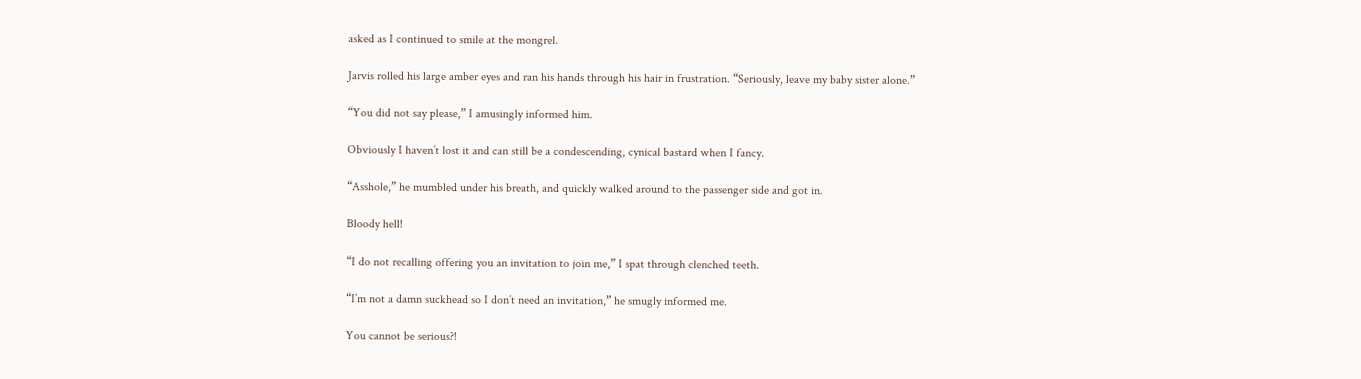asked as I continued to smile at the mongrel.

Jarvis rolled his large amber eyes and ran his hands through his hair in frustration. “Seriously, leave my baby sister alone.”

“You did not say please,” I amusingly informed him.

Obviously I haven’t lost it and can still be a condescending, cynical bastard when I fancy.

“Asshole,” he mumbled under his breath, and quickly walked around to the passenger side and got in.

Bloody hell!

“I do not recalling offering you an invitation to join me,” I spat through clenched teeth.

“I’m not a damn suckhead so I don’t need an invitation,” he smugly informed me.

You cannot be serious?!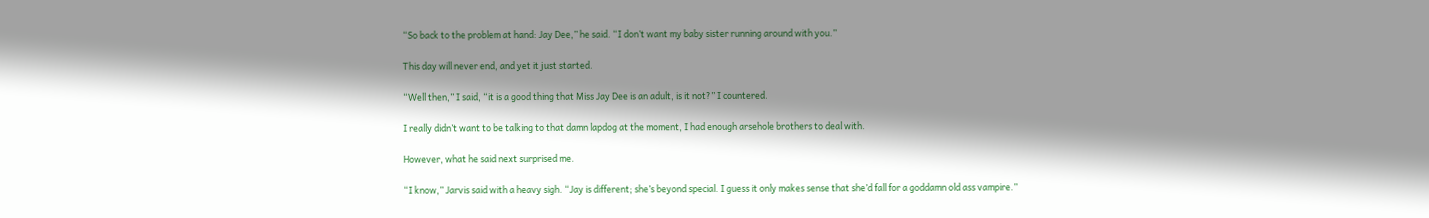“So back to the problem at hand: Jay Dee,” he said. “I don’t want my baby sister running around with you.”

This day will never end, and yet it just started.

“Well then,” I said, “it is a good thing that Miss Jay Dee is an adult, is it not?” I countered.

I really didn’t want to be talking to that damn lapdog at the moment, I had enough arsehole brothers to deal with.

However, what he said next surprised me.

“I know,” Jarvis said with a heavy sigh. “Jay is different; she’s beyond special. I guess it only makes sense that she’d fall for a goddamn old ass vampire.”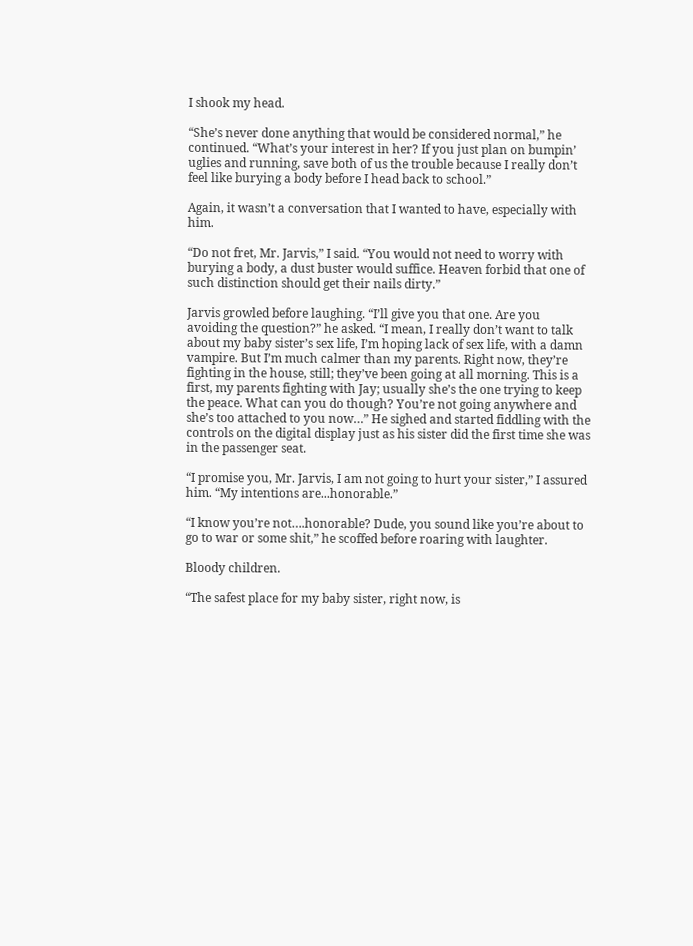I shook my head.

“She’s never done anything that would be considered normal,” he continued. “What’s your interest in her? If you just plan on bumpin’ uglies and running, save both of us the trouble because I really don’t feel like burying a body before I head back to school.”

Again, it wasn’t a conversation that I wanted to have, especially with him.

“Do not fret, Mr. Jarvis,” I said. “You would not need to worry with burying a body, a dust buster would suffice. Heaven forbid that one of such distinction should get their nails dirty.”

Jarvis growled before laughing. “I’ll give you that one. Are you avoiding the question?” he asked. “I mean, I really don’t want to talk about my baby sister’s sex life, I’m hoping lack of sex life, with a damn vampire. But I’m much calmer than my parents. Right now, they’re fighting in the house, still; they’ve been going at all morning. This is a first, my parents fighting with Jay; usually she’s the one trying to keep the peace. What can you do though? You’re not going anywhere and she’s too attached to you now…” He sighed and started fiddling with the controls on the digital display just as his sister did the first time she was in the passenger seat.

“I promise you, Mr. Jarvis, I am not going to hurt your sister,” I assured him. “My intentions are...honorable.”

“I know you’re not….honorable? Dude, you sound like you’re about to go to war or some shit,” he scoffed before roaring with laughter.

Bloody children.

“The safest place for my baby sister, right now, is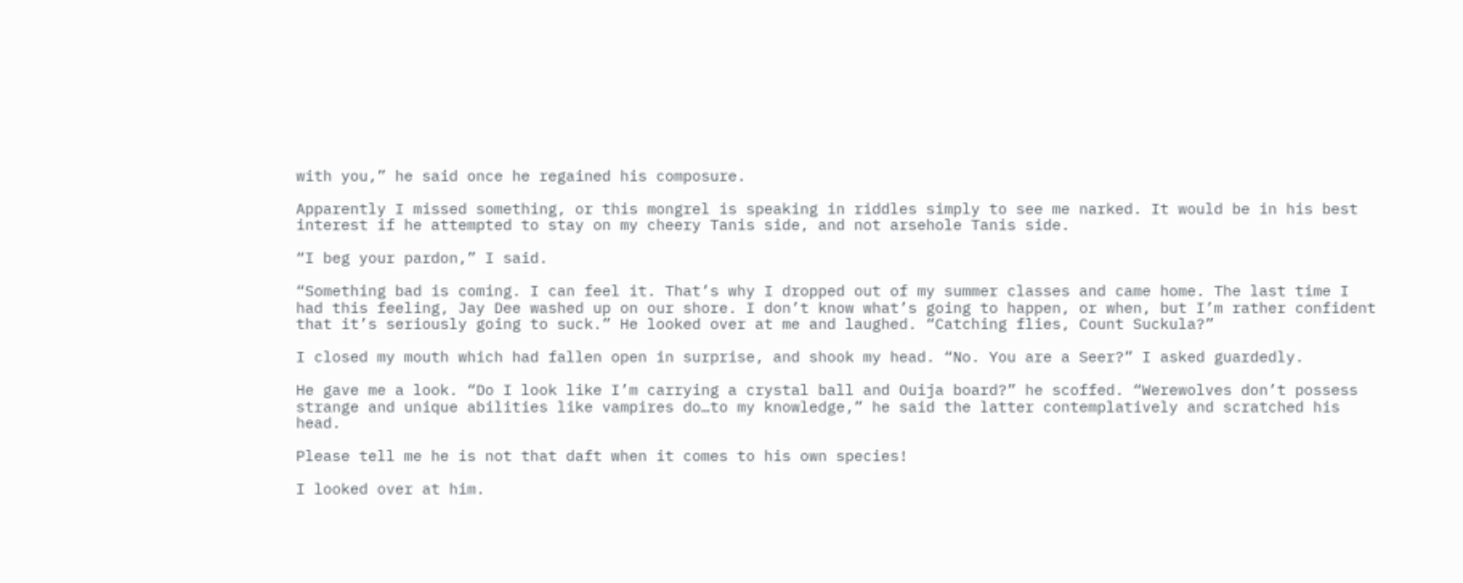with you,” he said once he regained his composure.

Apparently I missed something, or this mongrel is speaking in riddles simply to see me narked. It would be in his best interest if he attempted to stay on my cheery Tanis side, and not arsehole Tanis side.

“I beg your pardon,” I said.

“Something bad is coming. I can feel it. That’s why I dropped out of my summer classes and came home. The last time I had this feeling, Jay Dee washed up on our shore. I don’t know what’s going to happen, or when, but I’m rather confident that it’s seriously going to suck.” He looked over at me and laughed. “Catching flies, Count Suckula?”

I closed my mouth which had fallen open in surprise, and shook my head. “No. You are a Seer?” I asked guardedly.

He gave me a look. “Do I look like I’m carrying a crystal ball and Ouija board?” he scoffed. “Werewolves don’t possess strange and unique abilities like vampires do…to my knowledge,” he said the latter contemplatively and scratched his head.

Please tell me he is not that daft when it comes to his own species!

I looked over at him.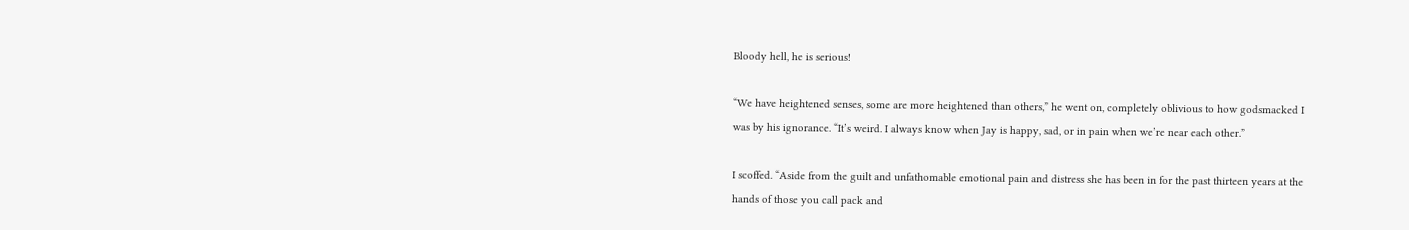Bloody hell, he is serious!

“We have heightened senses, some are more heightened than others,” he went on, completely oblivious to how godsmacked I was by his ignorance. “It’s weird. I always know when Jay is happy, sad, or in pain when we’re near each other.”

I scoffed. “Aside from the guilt and unfathomable emotional pain and distress she has been in for the past thirteen years at the hands of those you call pack and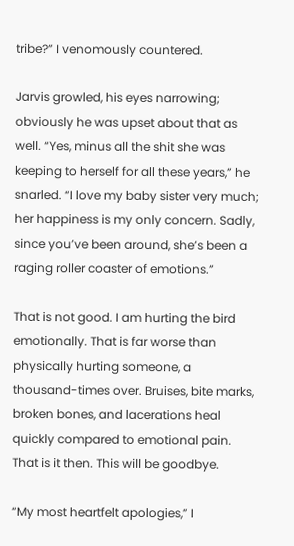tribe?” I venomously countered.

Jarvis growled, his eyes narrowing; obviously he was upset about that as well. “Yes, minus all the shit she was keeping to herself for all these years,” he snarled. “I love my baby sister very much; her happiness is my only concern. Sadly, since you’ve been around, she’s been a raging roller coaster of emotions.”

That is not good. I am hurting the bird emotionally. That is far worse than physically hurting someone, a thousand-times over. Bruises, bite marks, broken bones, and lacerations heal quickly compared to emotional pain. That is it then. This will be goodbye.

“My most heartfelt apologies,” I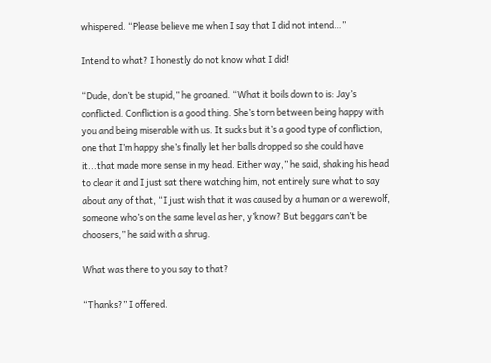whispered. “Please believe me when I say that I did not intend…”

Intend to what? I honestly do not know what I did!

“Dude, don’t be stupid,” he groaned. “What it boils down to is: Jay’s conflicted. Confliction is a good thing. She’s torn between being happy with you and being miserable with us. It sucks but it’s a good type of confliction, one that I’m happy she’s finally let her balls dropped so she could have it...that made more sense in my head. Either way,” he said, shaking his head to clear it and I just sat there watching him, not entirely sure what to say about any of that, “I just wish that it was caused by a human or a werewolf, someone who’s on the same level as her, y’know? But beggars can’t be choosers,” he said with a shrug.

What was there to you say to that?

“Thanks?” I offered.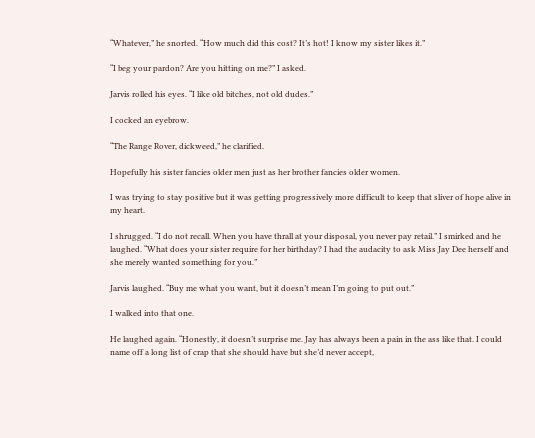“Whatever,” he snorted. “How much did this cost? It’s hot! I know my sister likes it.”

“I beg your pardon? Are you hitting on me?” I asked.

Jarvis rolled his eyes. “I like old bitches, not old dudes.”

I cocked an eyebrow.

“The Range Rover, dickweed,” he clarified.

Hopefully his sister fancies older men just as her brother fancies older women.

I was trying to stay positive but it was getting progressively more difficult to keep that sliver of hope alive in my heart.

I shrugged. “I do not recall. When you have thrall at your disposal, you never pay retail.” I smirked and he laughed. “What does your sister require for her birthday? I had the audacity to ask Miss Jay Dee herself and she merely wanted something for you.”

Jarvis laughed. “Buy me what you want, but it doesn’t mean I’m going to put out.”

I walked into that one.

He laughed again. “Honestly, it doesn’t surprise me. Jay has always been a pain in the ass like that. I could name off a long list of crap that she should have but she’d never accept,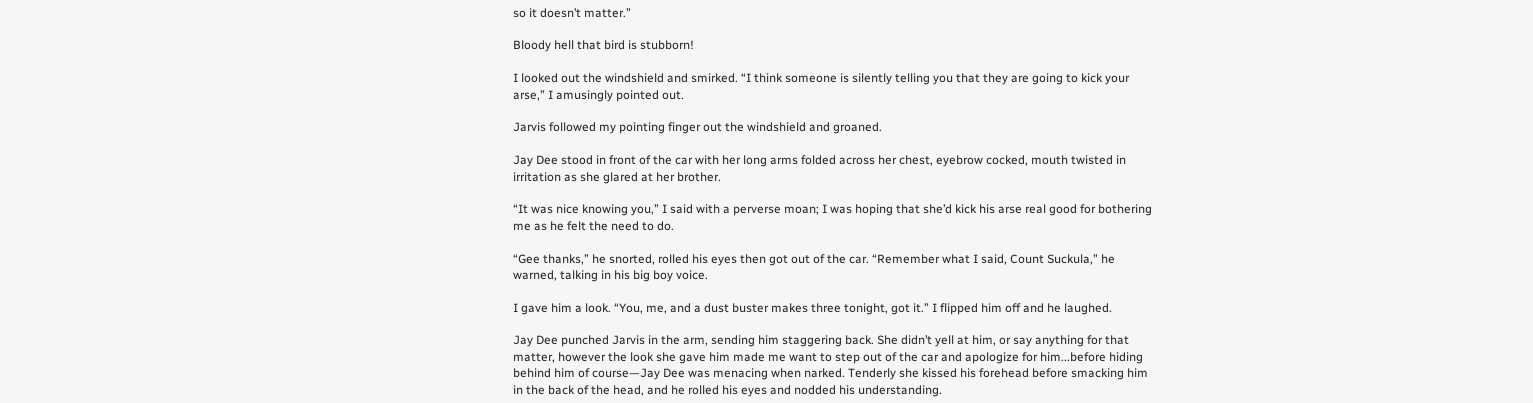so it doesn’t matter.”

Bloody hell that bird is stubborn!

I looked out the windshield and smirked. “I think someone is silently telling you that they are going to kick your arse,” I amusingly pointed out.

Jarvis followed my pointing finger out the windshield and groaned.

Jay Dee stood in front of the car with her long arms folded across her chest, eyebrow cocked, mouth twisted in irritation as she glared at her brother.

“It was nice knowing you,” I said with a perverse moan; I was hoping that she’d kick his arse real good for bothering me as he felt the need to do.

“Gee thanks,” he snorted, rolled his eyes then got out of the car. “Remember what I said, Count Suckula,” he warned, talking in his big boy voice.

I gave him a look. “You, me, and a dust buster makes three tonight, got it.” I flipped him off and he laughed.

Jay Dee punched Jarvis in the arm, sending him staggering back. She didn’t yell at him, or say anything for that matter, however the look she gave him made me want to step out of the car and apologize for him...before hiding behind him of course—Jay Dee was menacing when narked. Tenderly she kissed his forehead before smacking him in the back of the head, and he rolled his eyes and nodded his understanding.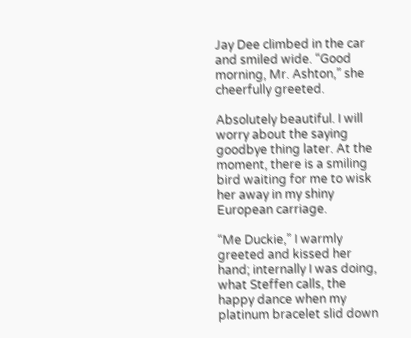Jay Dee climbed in the car and smiled wide. “Good morning, Mr. Ashton,” she cheerfully greeted.

Absolutely beautiful. I will worry about the saying goodbye thing later. At the moment, there is a smiling bird waiting for me to wisk her away in my shiny European carriage.

“Me Duckie,” I warmly greeted and kissed her hand; internally I was doing, what Steffen calls, the happy dance when my platinum bracelet slid down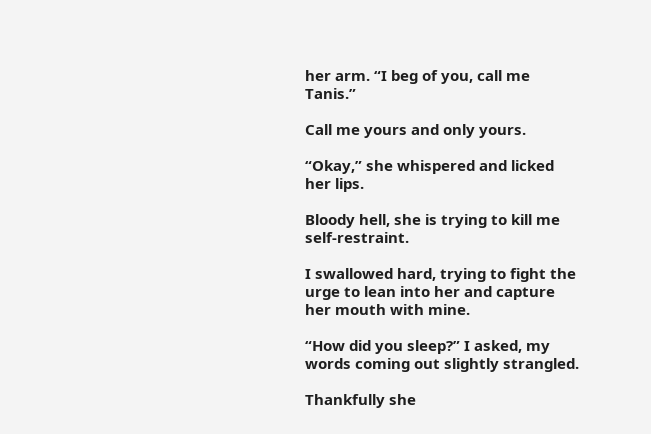her arm. “I beg of you, call me Tanis.”

Call me yours and only yours.

“Okay,” she whispered and licked her lips.

Bloody hell, she is trying to kill me self-restraint.

I swallowed hard, trying to fight the urge to lean into her and capture her mouth with mine.

“How did you sleep?” I asked, my words coming out slightly strangled.

Thankfully she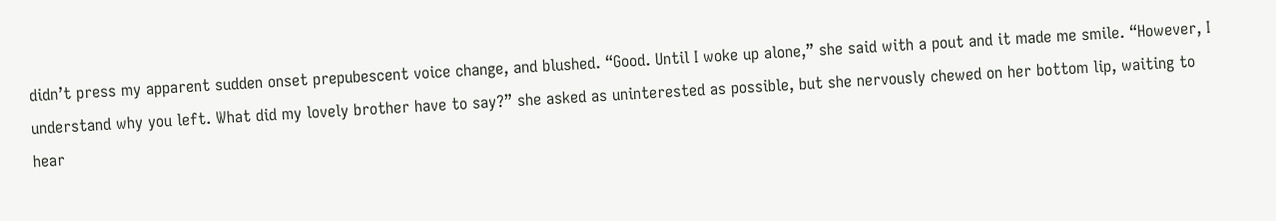didn’t press my apparent sudden onset prepubescent voice change, and blushed. “Good. Until I woke up alone,” she said with a pout and it made me smile. “However, I understand why you left. What did my lovely brother have to say?” she asked as uninterested as possible, but she nervously chewed on her bottom lip, waiting to hear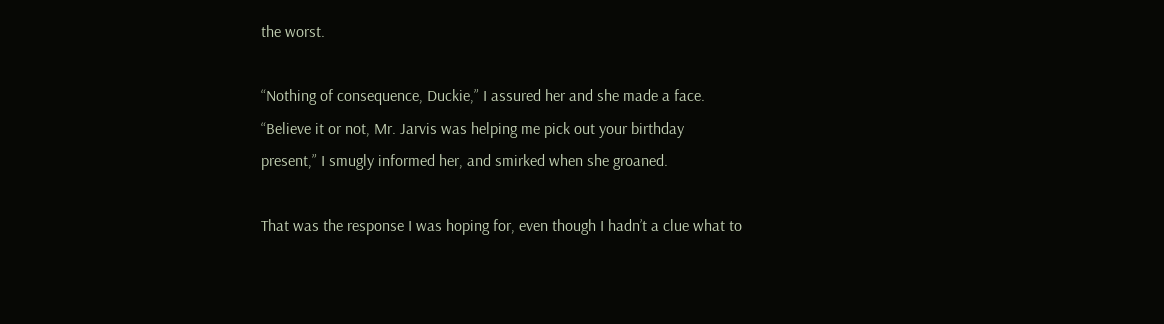the worst.

“Nothing of consequence, Duckie,” I assured her and she made a face. “Believe it or not, Mr. Jarvis was helping me pick out your birthday present,” I smugly informed her, and smirked when she groaned.

That was the response I was hoping for, even though I hadn’t a clue what to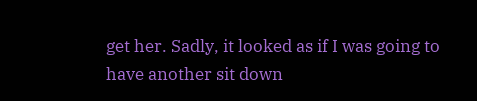get her. Sadly, it looked as if I was going to have another sit down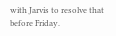with Jarvis to resolve that before Friday.